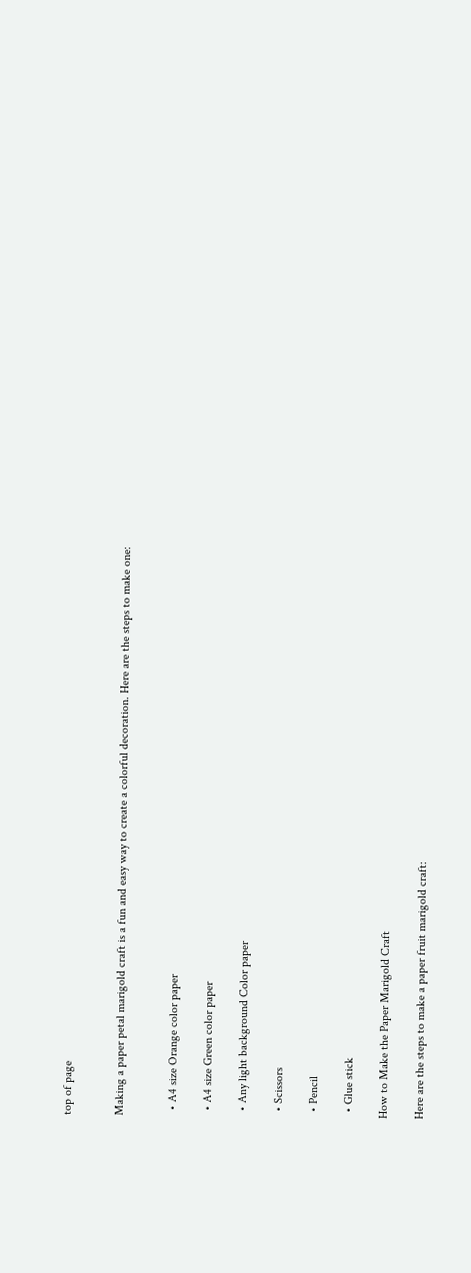top of page


Making a paper petal marigold craft is a fun and easy way to create a colorful decoration. Here are the steps to make one:


  • A4 size Orange color paper

  • A4 size Green color paper

  • Any light background Color paper

  • Scissors

  • Pencil

  • Glue stick

How to Make the Paper Marigold Craft

Here are the steps to make a paper fruit marigold craft: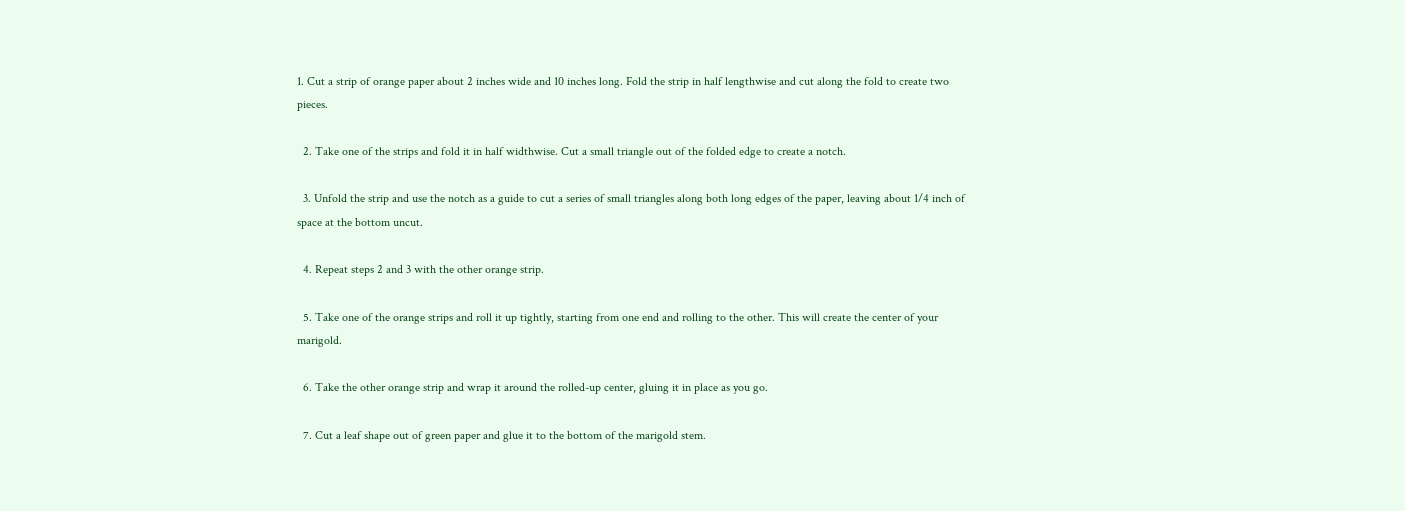1. Cut a strip of orange paper about 2 inches wide and 10 inches long. Fold the strip in half lengthwise and cut along the fold to create two pieces.

  2. Take one of the strips and fold it in half widthwise. Cut a small triangle out of the folded edge to create a notch.

  3. Unfold the strip and use the notch as a guide to cut a series of small triangles along both long edges of the paper, leaving about 1/4 inch of space at the bottom uncut.

  4. Repeat steps 2 and 3 with the other orange strip.

  5. Take one of the orange strips and roll it up tightly, starting from one end and rolling to the other. This will create the center of your marigold.

  6. Take the other orange strip and wrap it around the rolled-up center, gluing it in place as you go.

  7. Cut a leaf shape out of green paper and glue it to the bottom of the marigold stem.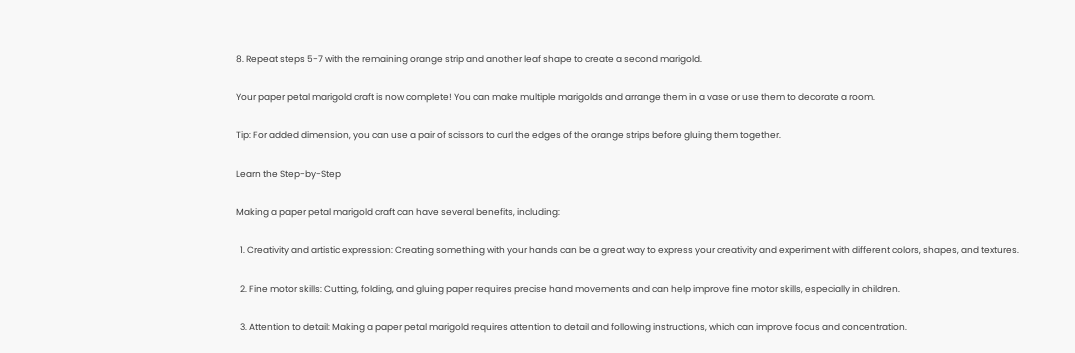8. Repeat steps 5-7 with the remaining orange strip and another leaf shape to create a second marigold.

Your paper petal marigold craft is now complete! You can make multiple marigolds and arrange them in a vase or use them to decorate a room.

Tip: For added dimension, you can use a pair of scissors to curl the edges of the orange strips before gluing them together.

Learn the Step-by-Step

Making a paper petal marigold craft can have several benefits, including:

  1. Creativity and artistic expression: Creating something with your hands can be a great way to express your creativity and experiment with different colors, shapes, and textures.

  2. Fine motor skills: Cutting, folding, and gluing paper requires precise hand movements and can help improve fine motor skills, especially in children.

  3. Attention to detail: Making a paper petal marigold requires attention to detail and following instructions, which can improve focus and concentration.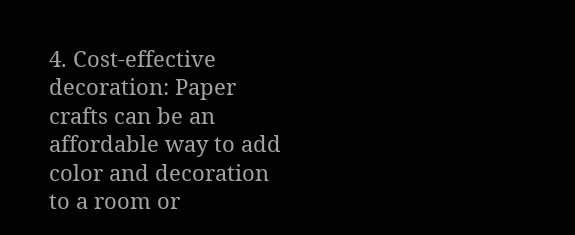4. Cost-effective decoration: Paper crafts can be an affordable way to add color and decoration to a room or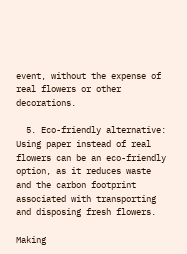event, without the expense of real flowers or other decorations.

  5. Eco-friendly alternative: Using paper instead of real flowers can be an eco-friendly option, as it reduces waste and the carbon footprint associated with transporting and disposing fresh flowers.

Making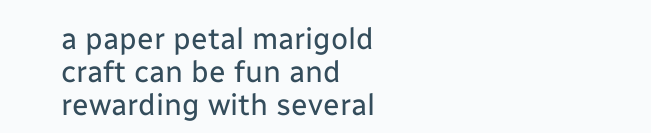a paper petal marigold craft can be fun and rewarding with several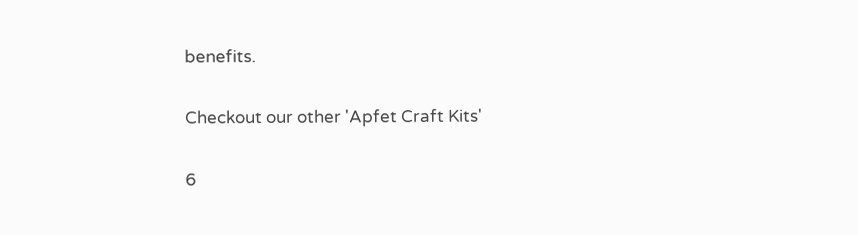benefits.

Checkout our other 'Apfet Craft Kits'

6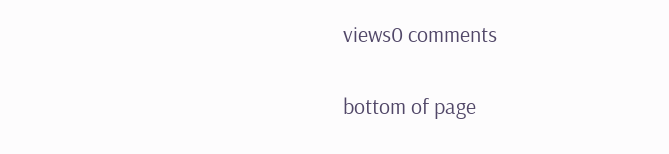views0 comments


bottom of page